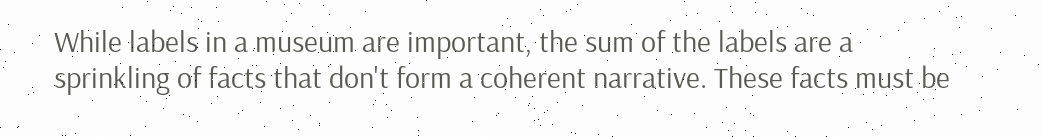While labels in a museum are important, the sum of the labels are a sprinkling of facts that don't form a coherent narrative. These facts must be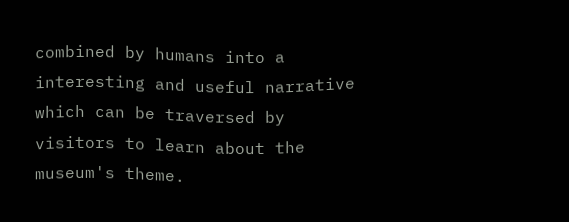combined by humans into a interesting and useful narrative which can be traversed by visitors to learn about the museum's theme.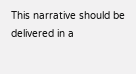This narrative should be delivered in a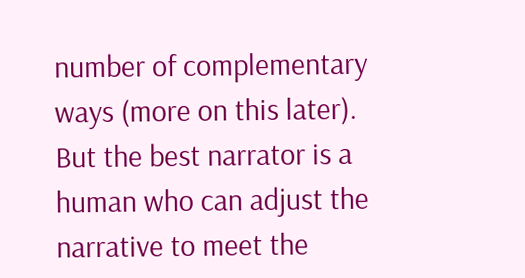number of complementary ways (more on this later). But the best narrator is a human who can adjust the narrative to meet the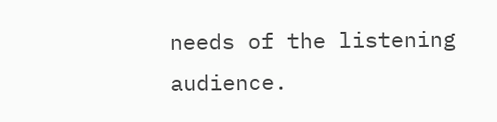needs of the listening audience.